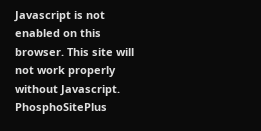Javascript is not enabled on this browser. This site will not work properly without Javascript.
PhosphoSitePlus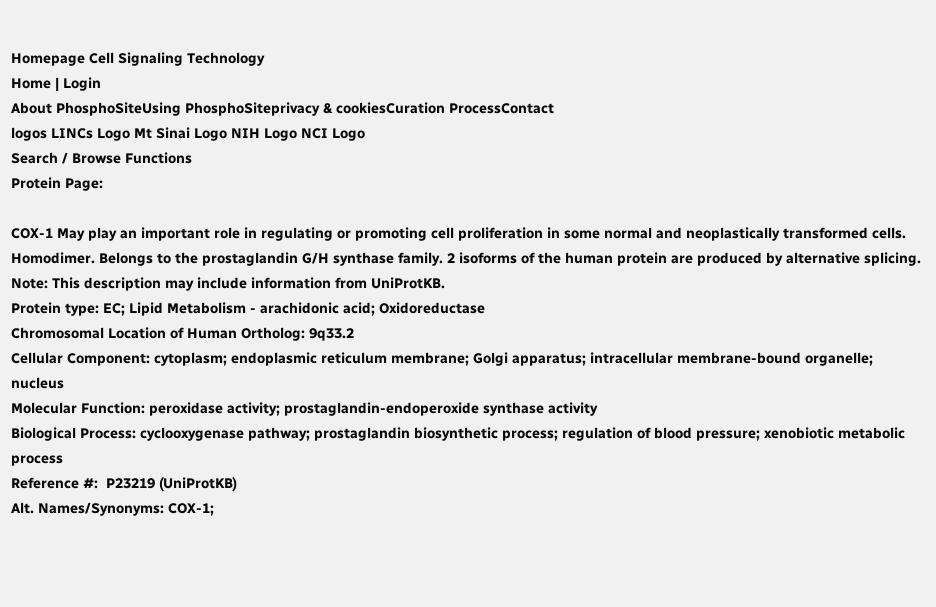Homepage Cell Signaling Technology
Home | Login
About PhosphoSiteUsing PhosphoSiteprivacy & cookiesCuration ProcessContact
logos LINCs Logo Mt Sinai Logo NIH Logo NCI Logo
Search / Browse Functions
Protein Page:

COX-1 May play an important role in regulating or promoting cell proliferation in some normal and neoplastically transformed cells. Homodimer. Belongs to the prostaglandin G/H synthase family. 2 isoforms of the human protein are produced by alternative splicing. Note: This description may include information from UniProtKB.
Protein type: EC; Lipid Metabolism - arachidonic acid; Oxidoreductase
Chromosomal Location of Human Ortholog: 9q33.2
Cellular Component: cytoplasm; endoplasmic reticulum membrane; Golgi apparatus; intracellular membrane-bound organelle; nucleus
Molecular Function: peroxidase activity; prostaglandin-endoperoxide synthase activity
Biological Process: cyclooxygenase pathway; prostaglandin biosynthetic process; regulation of blood pressure; xenobiotic metabolic process
Reference #:  P23219 (UniProtKB)
Alt. Names/Synonyms: COX-1;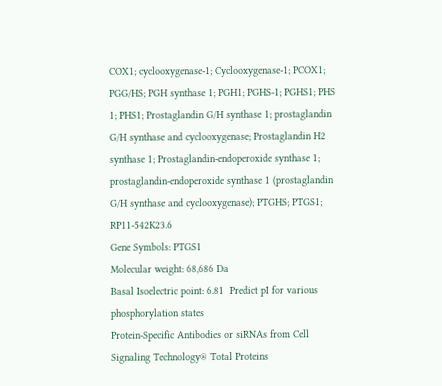COX1; cyclooxygenase-1; Cyclooxygenase-1; PCOX1; PGG/HS; PGH synthase 1; PGH1; PGHS-1; PGHS1; PHS 1; PHS1; Prostaglandin G/H synthase 1; prostaglandin G/H synthase and cyclooxygenase; Prostaglandin H2 synthase 1; Prostaglandin-endoperoxide synthase 1; prostaglandin-endoperoxide synthase 1 (prostaglandin G/H synthase and cyclooxygenase); PTGHS; PTGS1; RP11-542K23.6
Gene Symbols: PTGS1
Molecular weight: 68,686 Da
Basal Isoelectric point: 6.81  Predict pI for various phosphorylation states
Protein-Specific Antibodies or siRNAs from Cell Signaling Technology® Total Proteins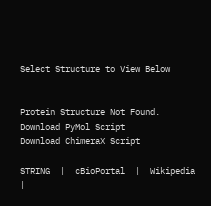Select Structure to View Below


Protein Structure Not Found.
Download PyMol Script
Download ChimeraX Script

STRING  |  cBioPortal  |  Wikipedia  |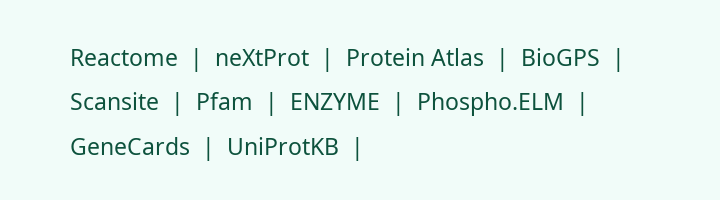Reactome  |  neXtProt  |  Protein Atlas  |  BioGPS  |  Scansite  |  Pfam  |  ENZYME  |  Phospho.ELM  |  GeneCards  |  UniProtKB  |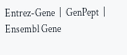Entrez-Gene  |  GenPept  |  Ensembl Gene